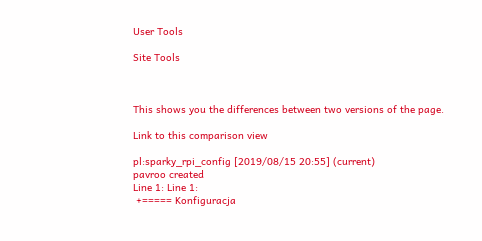User Tools

Site Tools



This shows you the differences between two versions of the page.

Link to this comparison view

pl:sparky_rpi_config [2019/08/15 20:55] (current)
pavroo created
Line 1: Line 1:
 +===== Konfiguracja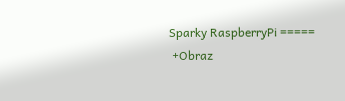Sparky RaspberryPi =====
 +Obraz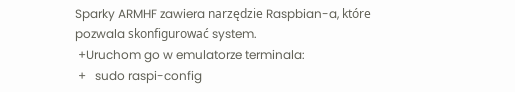Sparky ARMHF zawiera narzędzie Raspbian-a, które pozwala skonfigurować system.
 +Uruchom go w emulatorze terminala:
 +   sudo raspi-config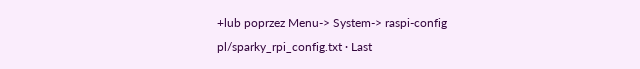+lub poprzez Menu-> System-> raspi-config
pl/sparky_rpi_config.txt · Last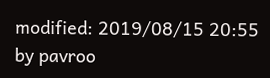modified: 2019/08/15 20:55 by pavroo